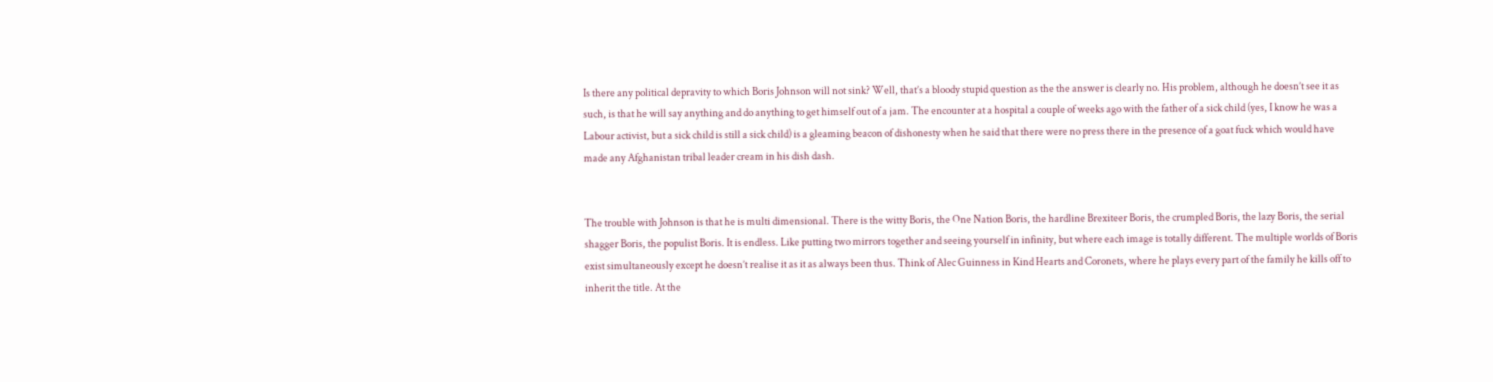Is there any political depravity to which Boris Johnson will not sink? Well, that’s a bloody stupid question as the the answer is clearly no. His problem, although he doesn’t see it as such, is that he will say anything and do anything to get himself out of a jam. The encounter at a hospital a couple of weeks ago with the father of a sick child (yes, I know he was a Labour activist, but a sick child is still a sick child) is a gleaming beacon of dishonesty when he said that there were no press there in the presence of a goat fuck which would have made any Afghanistan tribal leader cream in his dish dash.


The trouble with Johnson is that he is multi dimensional. There is the witty Boris, the One Nation Boris, the hardline Brexiteer Boris, the crumpled Boris, the lazy Boris, the serial shagger Boris, the populist Boris. It is endless. Like putting two mirrors together and seeing yourself in infinity, but where each image is totally different. The multiple worlds of Boris exist simultaneously except he doesn’t realise it as it as always been thus. Think of Alec Guinness in Kind Hearts and Coronets, where he plays every part of the family he kills off to inherit the title. At the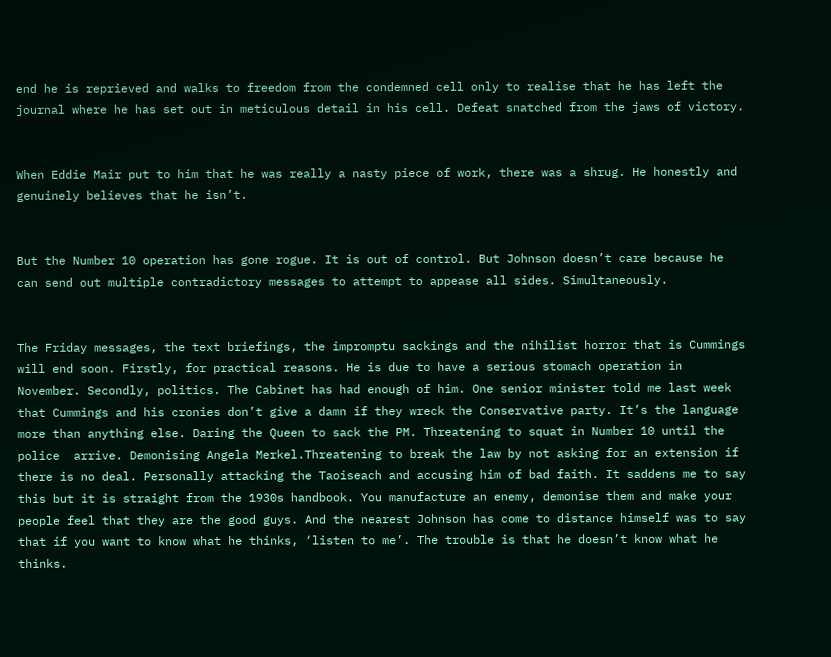end he is reprieved and walks to freedom from the condemned cell only to realise that he has left the journal where he has set out in meticulous detail in his cell. Defeat snatched from the jaws of victory.


When Eddie Mair put to him that he was really a nasty piece of work, there was a shrug. He honestly and genuinely believes that he isn’t.


But the Number 10 operation has gone rogue. It is out of control. But Johnson doesn’t care because he can send out multiple contradictory messages to attempt to appease all sides. Simultaneously.


The Friday messages, the text briefings, the impromptu sackings and the nihilist horror that is Cummings will end soon. Firstly, for practical reasons. He is due to have a serious stomach operation in November. Secondly, politics. The Cabinet has had enough of him. One senior minister told me last week that Cummings and his cronies don’t give a damn if they wreck the Conservative party. It’s the language more than anything else. Daring the Queen to sack the PM. Threatening to squat in Number 10 until the police  arrive. Demonising Angela Merkel.Threatening to break the law by not asking for an extension if there is no deal. Personally attacking the Taoiseach and accusing him of bad faith. It saddens me to say this but it is straight from the 1930s handbook. You manufacture an enemy, demonise them and make your people feel that they are the good guys. And the nearest Johnson has come to distance himself was to say that if you want to know what he thinks, ‘listen to me’. The trouble is that he doesn’t know what he thinks.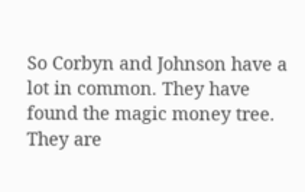So Corbyn and Johnson have a lot in common. They have found the magic money tree. They are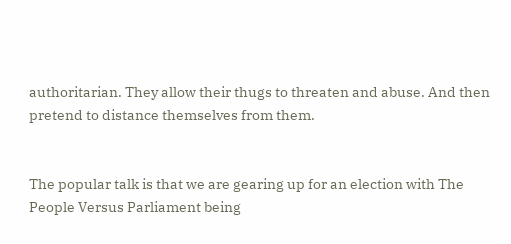authoritarian. They allow their thugs to threaten and abuse. And then pretend to distance themselves from them.


The popular talk is that we are gearing up for an election with The People Versus Parliament being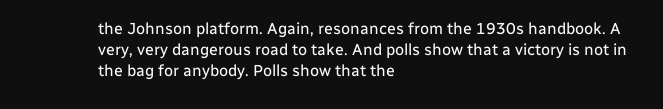the Johnson platform. Again, resonances from the 1930s handbook. A very, very dangerous road to take. And polls show that a victory is not in the bag for anybody. Polls show that the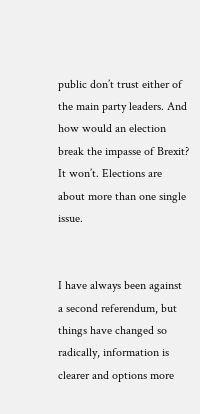public don’t trust either of the main party leaders. And how would an election break the impasse of Brexit? It won’t. Elections are about more than one single issue.


I have always been against a second referendum, but things have changed so radically, information is clearer and options more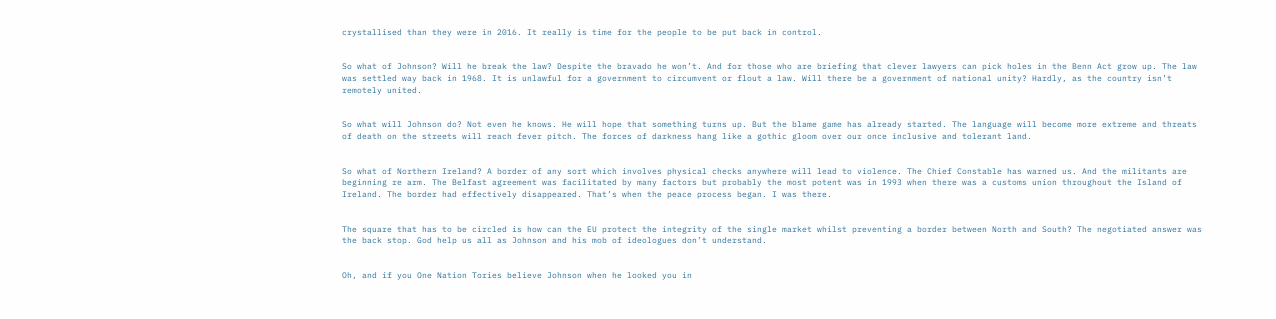crystallised than they were in 2016. It really is time for the people to be put back in control.


So what of Johnson? Will he break the law? Despite the bravado he won’t. And for those who are briefing that clever lawyers can pick holes in the Benn Act grow up. The law was settled way back in 1968. It is unlawful for a government to circumvent or flout a law. Will there be a government of national unity? Hardly, as the country isn’t remotely united.


So what will Johnson do? Not even he knows. He will hope that something turns up. But the blame game has already started. The language will become more extreme and threats of death on the streets will reach fever pitch. The forces of darkness hang like a gothic gloom over our once inclusive and tolerant land.


So what of Northern Ireland? A border of any sort which involves physical checks anywhere will lead to violence. The Chief Constable has warned us. And the militants are beginning re arm. The Belfast agreement was facilitated by many factors but probably the most potent was in 1993 when there was a customs union throughout the Island of Ireland. The border had effectively disappeared. That’s when the peace process began. I was there.


The square that has to be circled is how can the EU protect the integrity of the single market whilst preventing a border between North and South? The negotiated answer was the back stop. God help us all as Johnson and his mob of ideologues don’t understand.


Oh, and if you One Nation Tories believe Johnson when he looked you in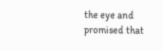the eye and promised that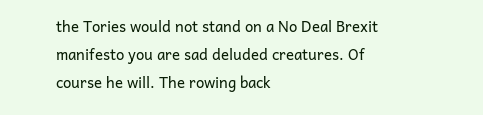the Tories would not stand on a No Deal Brexit manifesto you are sad deluded creatures. Of course he will. The rowing back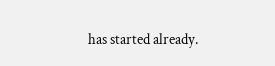has started already.